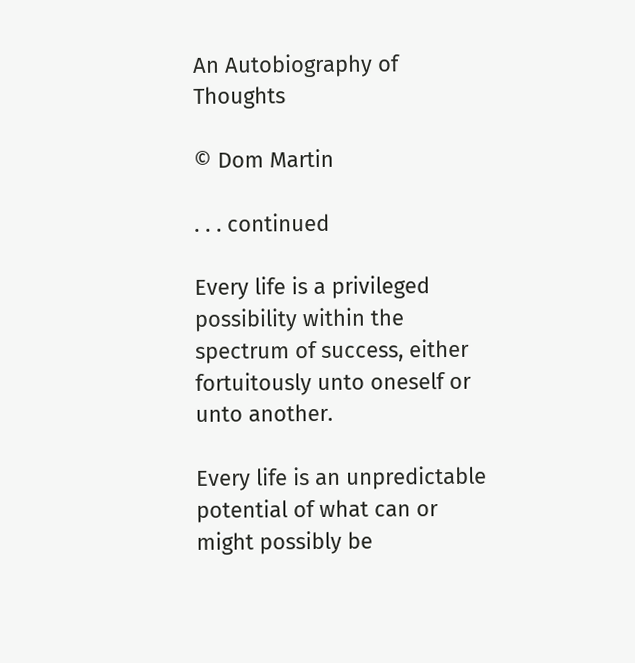An Autobiography of Thoughts

© Dom Martin

. . . continued

Every life is a privileged possibility within the spectrum of success, either fortuitously unto oneself or unto another.

Every life is an unpredictable potential of what can or might possibly be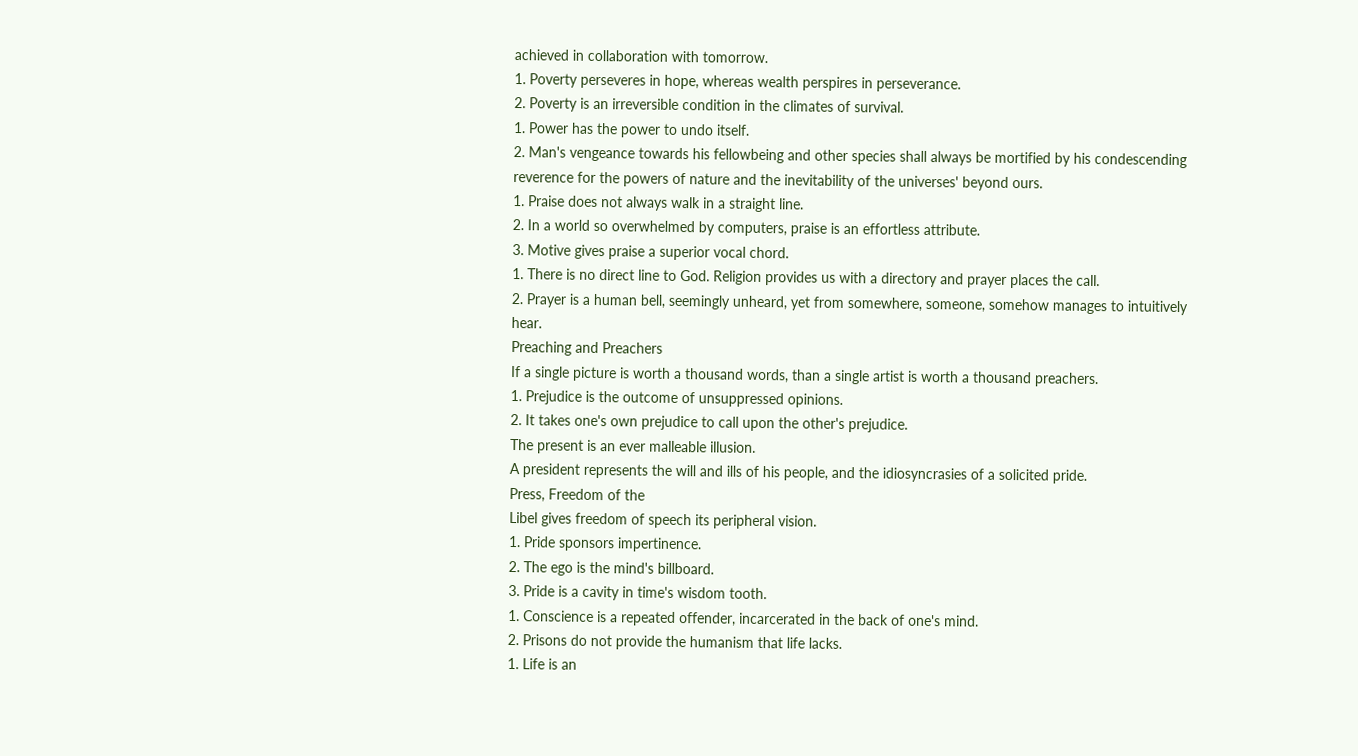achieved in collaboration with tomorrow.
1. Poverty perseveres in hope, whereas wealth perspires in perseverance.
2. Poverty is an irreversible condition in the climates of survival.
1. Power has the power to undo itself.
2. Man's vengeance towards his fellowbeing and other species shall always be mortified by his condescending reverence for the powers of nature and the inevitability of the universes' beyond ours.
1. Praise does not always walk in a straight line.
2. In a world so overwhelmed by computers, praise is an effortless attribute.
3. Motive gives praise a superior vocal chord.
1. There is no direct line to God. Religion provides us with a directory and prayer places the call.
2. Prayer is a human bell, seemingly unheard, yet from somewhere, someone, somehow manages to intuitively hear.
Preaching and Preachers
If a single picture is worth a thousand words, than a single artist is worth a thousand preachers.
1. Prejudice is the outcome of unsuppressed opinions.
2. It takes one's own prejudice to call upon the other's prejudice.
The present is an ever malleable illusion.
A president represents the will and ills of his people, and the idiosyncrasies of a solicited pride.
Press, Freedom of the
Libel gives freedom of speech its peripheral vision.
1. Pride sponsors impertinence.
2. The ego is the mind's billboard.
3. Pride is a cavity in time's wisdom tooth.
1. Conscience is a repeated offender, incarcerated in the back of one's mind.
2. Prisons do not provide the humanism that life lacks.
1. Life is an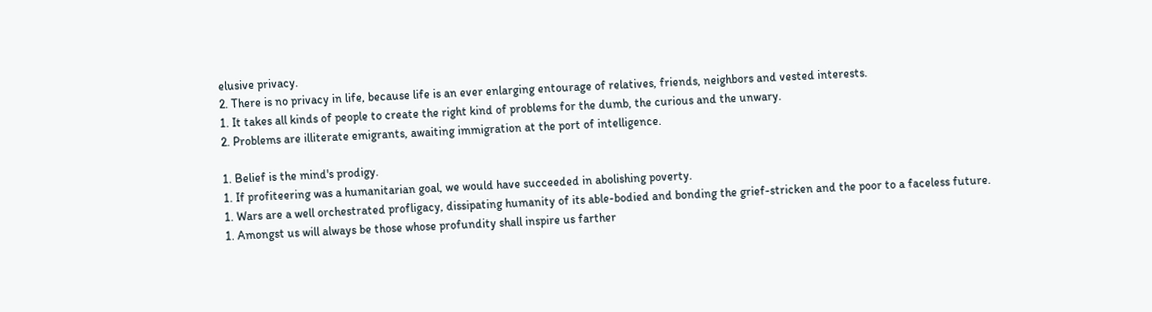elusive privacy.
2. There is no privacy in life, because life is an ever enlarging entourage of relatives, friends, neighbors and vested interests.
1. It takes all kinds of people to create the right kind of problems for the dumb, the curious and the unwary.
2. Problems are illiterate emigrants, awaiting immigration at the port of intelligence.

1. Belief is the mind's prodigy.
1. If profiteering was a humanitarian goal, we would have succeeded in abolishing poverty.
1. Wars are a well orchestrated profligacy, dissipating humanity of its able-bodied and bonding the grief-stricken and the poor to a faceless future.
1. Amongst us will always be those whose profundity shall inspire us farther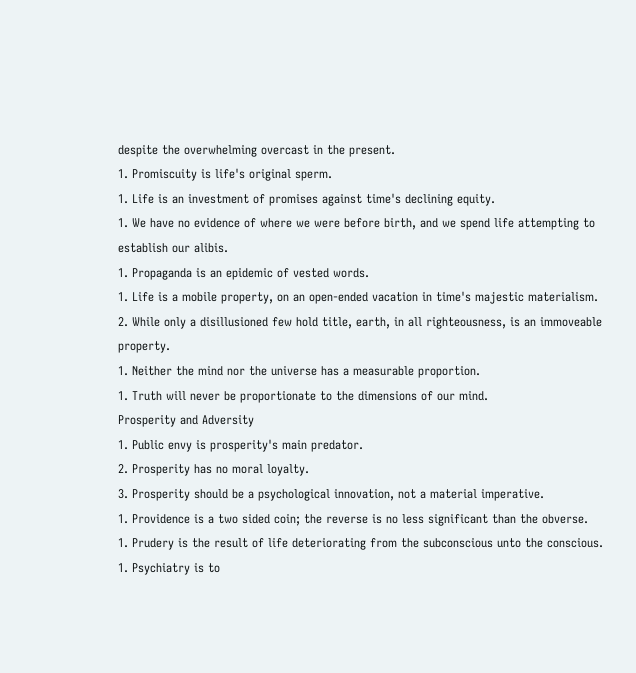despite the overwhelming overcast in the present.
1. Promiscuity is life's original sperm.
1. Life is an investment of promises against time's declining equity.
1. We have no evidence of where we were before birth, and we spend life attempting to establish our alibis.
1. Propaganda is an epidemic of vested words.
1. Life is a mobile property, on an open-ended vacation in time's majestic materialism.
2. While only a disillusioned few hold title, earth, in all righteousness, is an immoveable property.
1. Neither the mind nor the universe has a measurable proportion.
1. Truth will never be proportionate to the dimensions of our mind.
Prosperity and Adversity
1. Public envy is prosperity's main predator.
2. Prosperity has no moral loyalty.
3. Prosperity should be a psychological innovation, not a material imperative.
1. Providence is a two sided coin; the reverse is no less significant than the obverse.
1. Prudery is the result of life deteriorating from the subconscious unto the conscious.
1. Psychiatry is to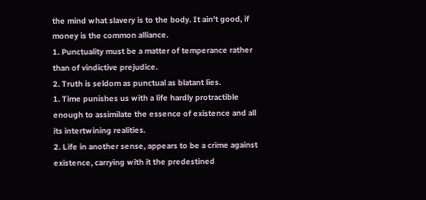the mind what slavery is to the body. It ain't good, if money is the common alliance.
1. Punctuality must be a matter of temperance rather than of vindictive prejudice.
2. Truth is seldom as punctual as blatant lies.
1. Time punishes us with a life hardly protractible enough to assimilate the essence of existence and all its intertwining realities.
2. Life in another sense, appears to be a crime against existence, carrying with it the predestined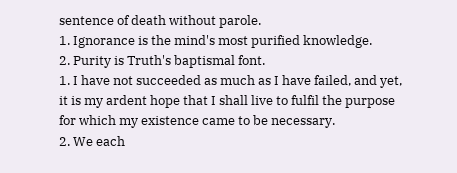sentence of death without parole.
1. Ignorance is the mind's most purified knowledge.
2. Purity is Truth's baptismal font.
1. I have not succeeded as much as I have failed, and yet, it is my ardent hope that I shall live to fulfil the purpose for which my existence came to be necessary.
2. We each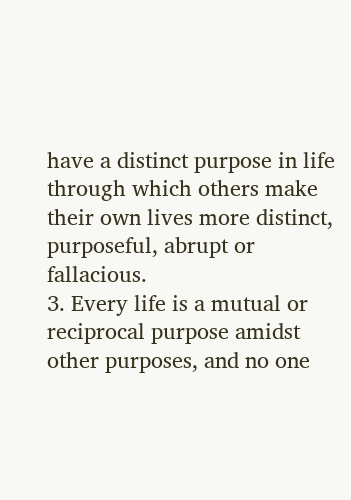have a distinct purpose in life through which others make their own lives more distinct, purposeful, abrupt or fallacious.
3. Every life is a mutual or reciprocal purpose amidst other purposes, and no one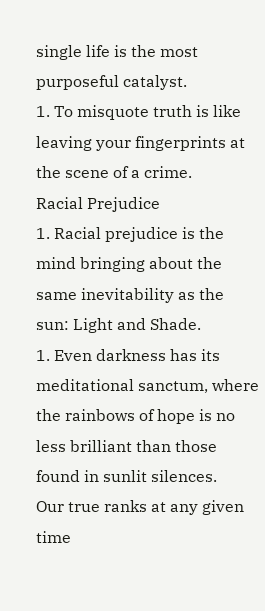single life is the most purposeful catalyst.
1. To misquote truth is like leaving your fingerprints at the scene of a crime.
Racial Prejudice
1. Racial prejudice is the mind bringing about the same inevitability as the sun: Light and Shade.
1. Even darkness has its meditational sanctum, where the rainbows of hope is no less brilliant than those found in sunlit silences.
Our true ranks at any given time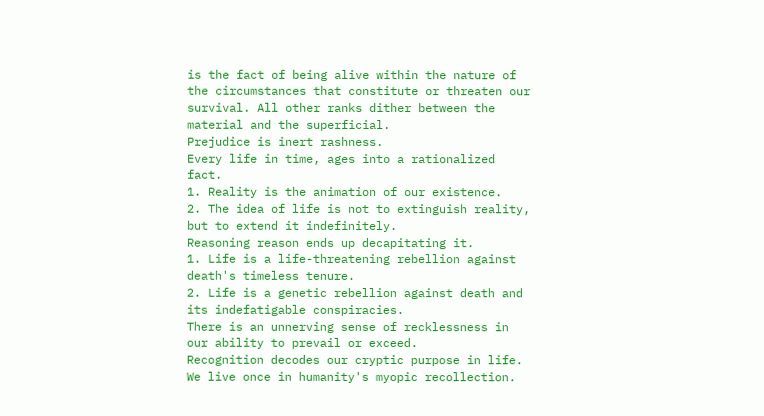is the fact of being alive within the nature of the circumstances that constitute or threaten our survival. All other ranks dither between the material and the superficial.
Prejudice is inert rashness.
Every life in time, ages into a rationalized fact.
1. Reality is the animation of our existence.
2. The idea of life is not to extinguish reality, but to extend it indefinitely.
Reasoning reason ends up decapitating it.
1. Life is a life-threatening rebellion against death's timeless tenure.
2. Life is a genetic rebellion against death and its indefatigable conspiracies.
There is an unnerving sense of recklessness in our ability to prevail or exceed.
Recognition decodes our cryptic purpose in life.
We live once in humanity's myopic recollection.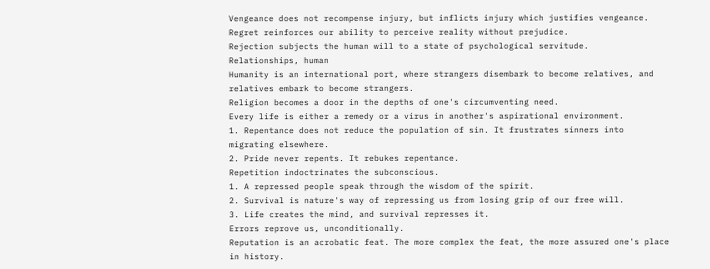Vengeance does not recompense injury, but inflicts injury which justifies vengeance.
Regret reinforces our ability to perceive reality without prejudice.
Rejection subjects the human will to a state of psychological servitude.
Relationships, human
Humanity is an international port, where strangers disembark to become relatives, and relatives embark to become strangers.
Religion becomes a door in the depths of one's circumventing need.
Every life is either a remedy or a virus in another's aspirational environment.
1. Repentance does not reduce the population of sin. It frustrates sinners into migrating elsewhere.
2. Pride never repents. It rebukes repentance.
Repetition indoctrinates the subconscious.
1. A repressed people speak through the wisdom of the spirit.
2. Survival is nature's way of repressing us from losing grip of our free will.
3. Life creates the mind, and survival represses it.
Errors reprove us, unconditionally.
Reputation is an acrobatic feat. The more complex the feat, the more assured one's place in history.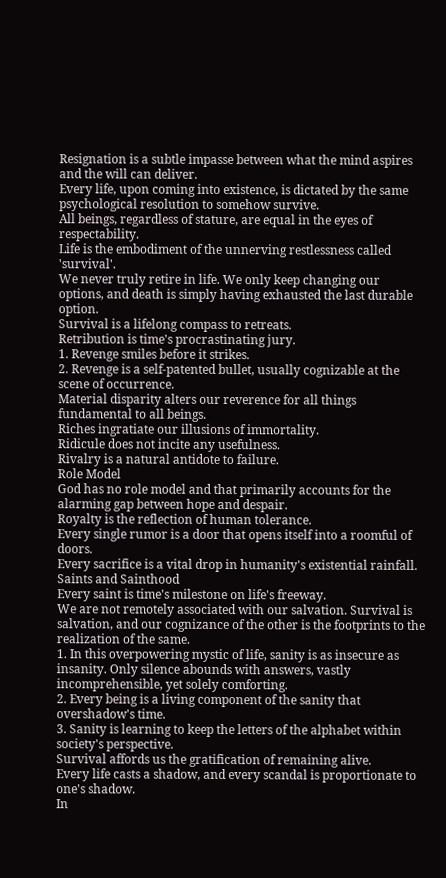Resignation is a subtle impasse between what the mind aspires and the will can deliver.
Every life, upon coming into existence, is dictated by the same psychological resolution to somehow survive.
All beings, regardless of stature, are equal in the eyes of respectability.
Life is the embodiment of the unnerving restlessness called 'survival'.
We never truly retire in life. We only keep changing our options, and death is simply having exhausted the last durable option.
Survival is a lifelong compass to retreats.
Retribution is time's procrastinating jury.
1. Revenge smiles before it strikes.
2. Revenge is a self-patented bullet, usually cognizable at the scene of occurrence.
Material disparity alters our reverence for all things fundamental to all beings.
Riches ingratiate our illusions of immortality.
Ridicule does not incite any usefulness.
Rivalry is a natural antidote to failure.
Role Model
God has no role model and that primarily accounts for the alarming gap between hope and despair.
Royalty is the reflection of human tolerance.
Every single rumor is a door that opens itself into a roomful of doors.
Every sacrifice is a vital drop in humanity's existential rainfall.
Saints and Sainthood
Every saint is time's milestone on life's freeway.
We are not remotely associated with our salvation. Survival is salvation, and our cognizance of the other is the footprints to the realization of the same.
1. In this overpowering mystic of life, sanity is as insecure as insanity. Only silence abounds with answers, vastly incomprehensible, yet solely comforting.
2. Every being is a living component of the sanity that overshadow's time.
3. Sanity is learning to keep the letters of the alphabet within society's perspective.
Survival affords us the gratification of remaining alive.
Every life casts a shadow, and every scandal is proportionate to one's shadow.
In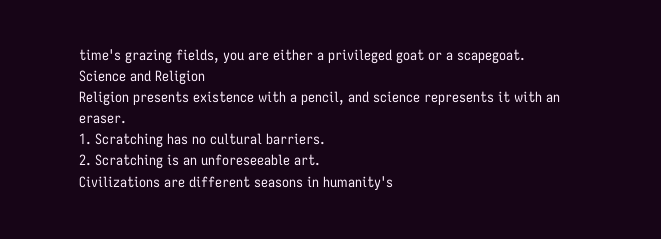time's grazing fields, you are either a privileged goat or a scapegoat.
Science and Religion
Religion presents existence with a pencil, and science represents it with an eraser.
1. Scratching has no cultural barriers.
2. Scratching is an unforeseeable art.
Civilizations are different seasons in humanity's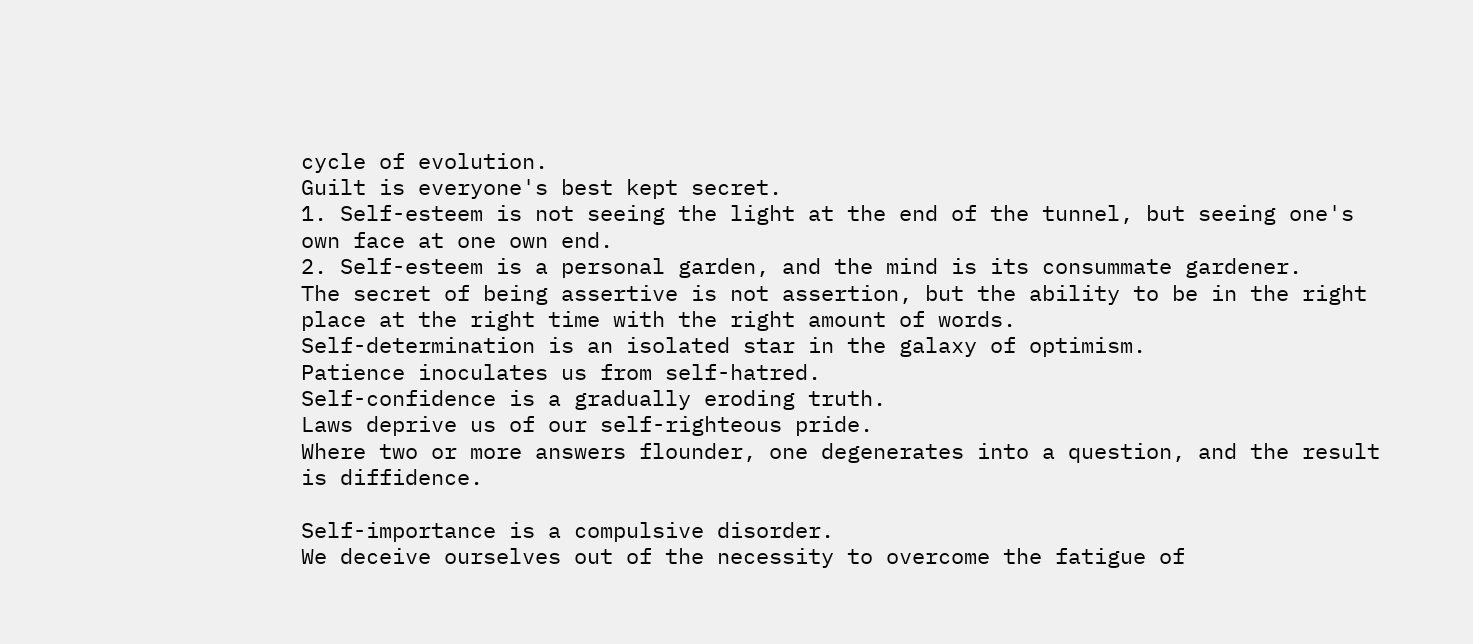cycle of evolution.
Guilt is everyone's best kept secret.
1. Self-esteem is not seeing the light at the end of the tunnel, but seeing one's own face at one own end.
2. Self-esteem is a personal garden, and the mind is its consummate gardener.
The secret of being assertive is not assertion, but the ability to be in the right place at the right time with the right amount of words.
Self-determination is an isolated star in the galaxy of optimism.
Patience inoculates us from self-hatred.
Self-confidence is a gradually eroding truth.
Laws deprive us of our self-righteous pride.
Where two or more answers flounder, one degenerates into a question, and the result is diffidence.

Self-importance is a compulsive disorder.
We deceive ourselves out of the necessity to overcome the fatigue of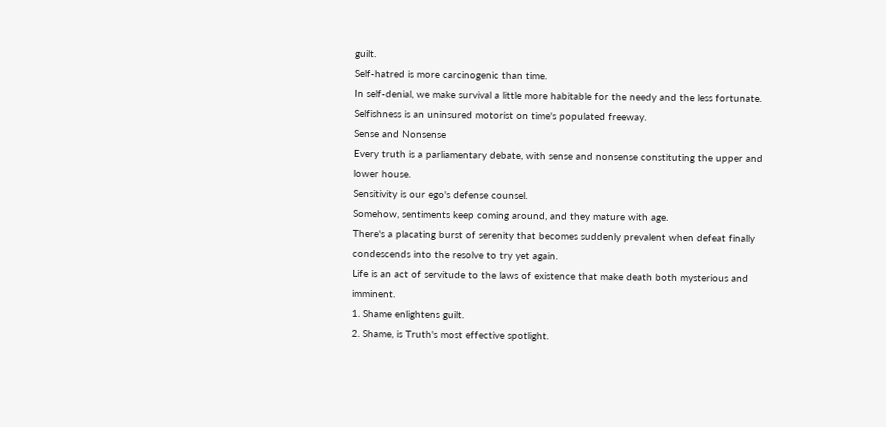guilt.
Self-hatred is more carcinogenic than time.
In self-denial, we make survival a little more habitable for the needy and the less fortunate.
Selfishness is an uninsured motorist on time's populated freeway.
Sense and Nonsense
Every truth is a parliamentary debate, with sense and nonsense constituting the upper and lower house.
Sensitivity is our ego's defense counsel.
Somehow, sentiments keep coming around, and they mature with age.
There's a placating burst of serenity that becomes suddenly prevalent when defeat finally condescends into the resolve to try yet again.
Life is an act of servitude to the laws of existence that make death both mysterious and imminent.
1. Shame enlightens guilt.
2. Shame, is Truth's most effective spotlight.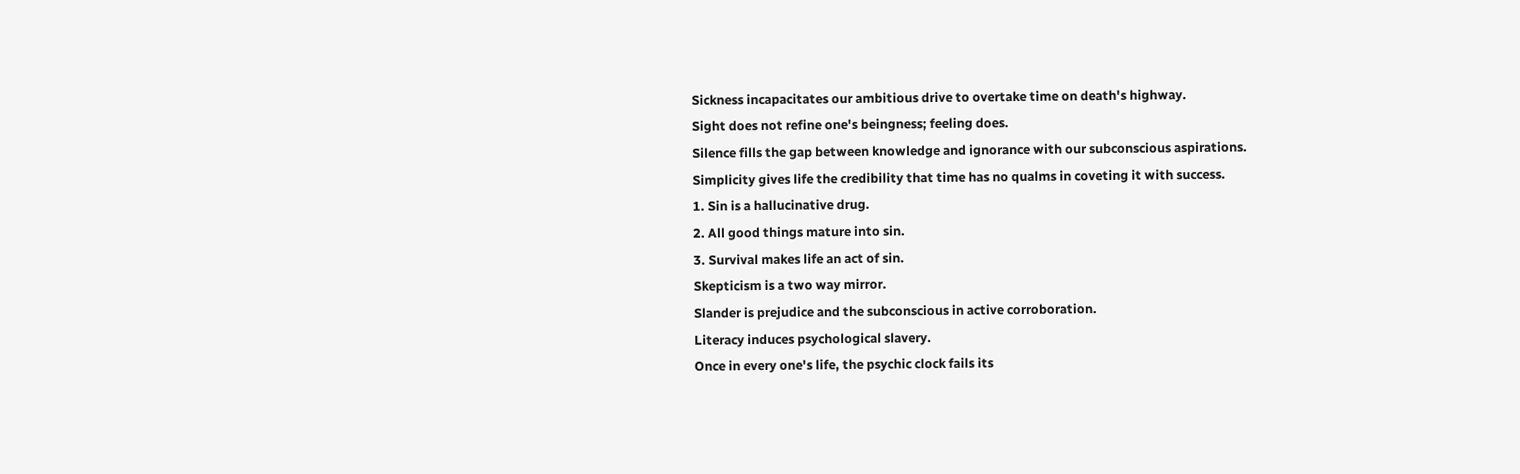Sickness incapacitates our ambitious drive to overtake time on death's highway.
Sight does not refine one's beingness; feeling does.
Silence fills the gap between knowledge and ignorance with our subconscious aspirations.
Simplicity gives life the credibility that time has no qualms in coveting it with success.
1. Sin is a hallucinative drug.
2. All good things mature into sin.
3. Survival makes life an act of sin.
Skepticism is a two way mirror.
Slander is prejudice and the subconscious in active corroboration.
Literacy induces psychological slavery.
Once in every one's life, the psychic clock fails its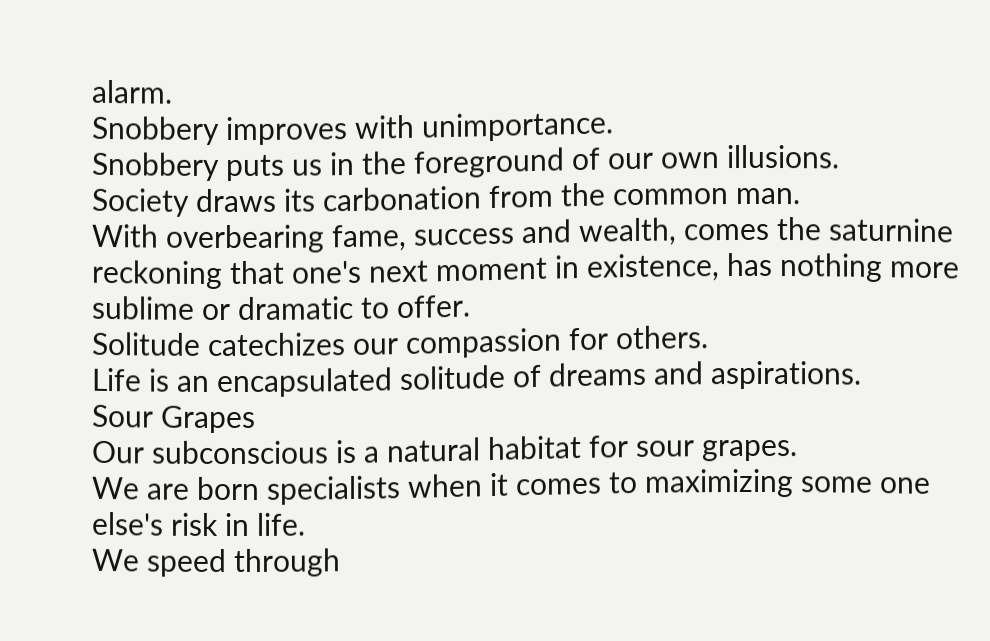alarm.
Snobbery improves with unimportance.
Snobbery puts us in the foreground of our own illusions.
Society draws its carbonation from the common man.
With overbearing fame, success and wealth, comes the saturnine reckoning that one's next moment in existence, has nothing more sublime or dramatic to offer.
Solitude catechizes our compassion for others.
Life is an encapsulated solitude of dreams and aspirations.
Sour Grapes
Our subconscious is a natural habitat for sour grapes.
We are born specialists when it comes to maximizing some one else's risk in life.
We speed through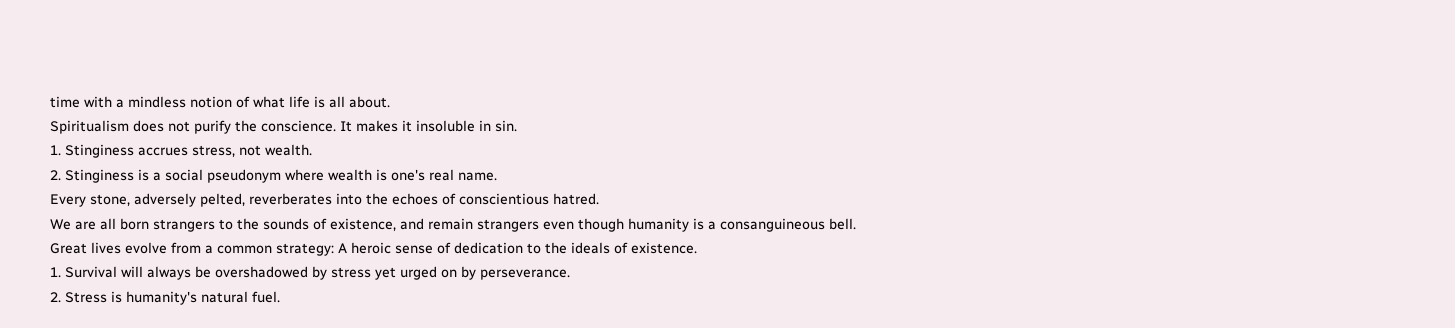time with a mindless notion of what life is all about.
Spiritualism does not purify the conscience. It makes it insoluble in sin.
1. Stinginess accrues stress, not wealth.
2. Stinginess is a social pseudonym where wealth is one's real name.
Every stone, adversely pelted, reverberates into the echoes of conscientious hatred.
We are all born strangers to the sounds of existence, and remain strangers even though humanity is a consanguineous bell.
Great lives evolve from a common strategy: A heroic sense of dedication to the ideals of existence.
1. Survival will always be overshadowed by stress yet urged on by perseverance.
2. Stress is humanity's natural fuel.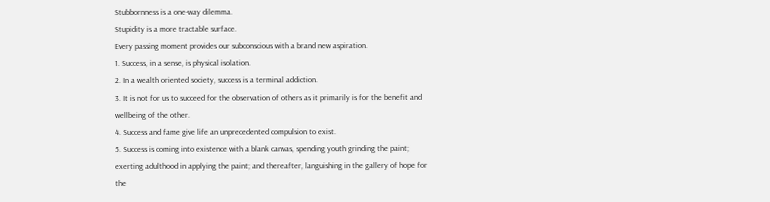Stubbornness is a one-way dilemma.
Stupidity is a more tractable surface.
Every passing moment provides our subconscious with a brand new aspiration.
1. Success, in a sense, is physical isolation.
2. In a wealth oriented society, success is a terminal addiction.
3. It is not for us to succeed for the observation of others as it primarily is for the benefit and wellbeing of the other.
4. Success and fame give life an unprecedented compulsion to exist.
5. Success is coming into existence with a blank canvas, spending youth grinding the paint; exerting adulthood in applying the paint; and thereafter, languishing in the gallery of hope for the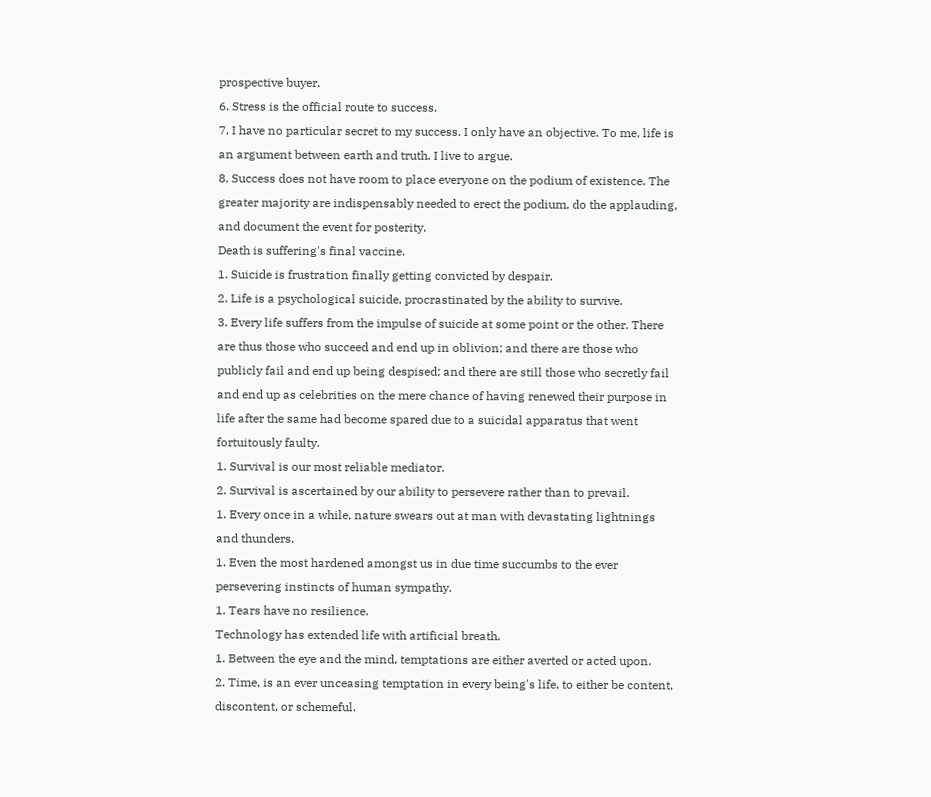prospective buyer.
6. Stress is the official route to success.
7. I have no particular secret to my success. I only have an objective. To me, life is an argument between earth and truth. I live to argue.
8. Success does not have room to place everyone on the podium of existence. The greater majority are indispensably needed to erect the podium, do the applauding, and document the event for posterity.
Death is suffering's final vaccine.
1. Suicide is frustration finally getting convicted by despair.
2. Life is a psychological suicide, procrastinated by the ability to survive.
3. Every life suffers from the impulse of suicide at some point or the other. There are thus those who succeed and end up in oblivion; and there are those who publicly fail and end up being despised; and there are still those who secretly fail and end up as celebrities on the mere chance of having renewed their purpose in life after the same had become spared due to a suicidal apparatus that went fortuitously faulty.
1. Survival is our most reliable mediator.
2. Survival is ascertained by our ability to persevere rather than to prevail.
1. Every once in a while, nature swears out at man with devastating lightnings and thunders.
1. Even the most hardened amongst us in due time succumbs to the ever persevering instincts of human sympathy.
1. Tears have no resilience.
Technology has extended life with artificial breath.
1. Between the eye and the mind, temptations are either averted or acted upon.
2. Time, is an ever unceasing temptation in every being's life, to either be content, discontent, or schemeful.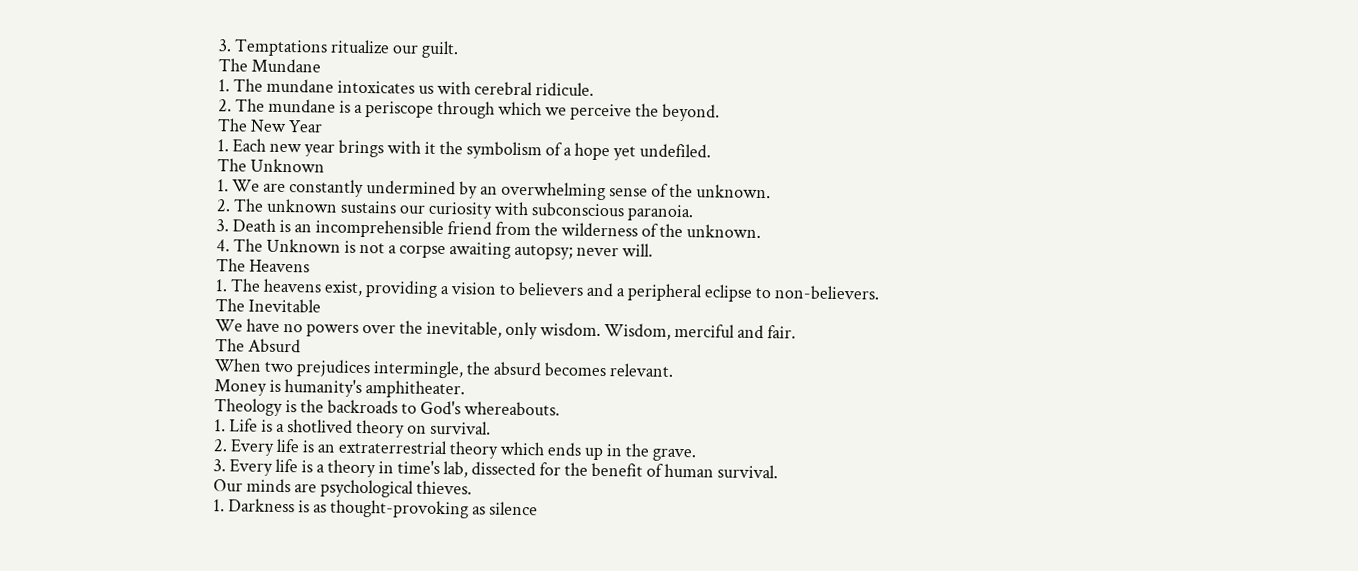3. Temptations ritualize our guilt.
The Mundane
1. The mundane intoxicates us with cerebral ridicule.
2. The mundane is a periscope through which we perceive the beyond.
The New Year
1. Each new year brings with it the symbolism of a hope yet undefiled.
The Unknown
1. We are constantly undermined by an overwhelming sense of the unknown.
2. The unknown sustains our curiosity with subconscious paranoia.
3. Death is an incomprehensible friend from the wilderness of the unknown.
4. The Unknown is not a corpse awaiting autopsy; never will.
The Heavens
1. The heavens exist, providing a vision to believers and a peripheral eclipse to non-believers.
The Inevitable
We have no powers over the inevitable, only wisdom. Wisdom, merciful and fair.
The Absurd
When two prejudices intermingle, the absurd becomes relevant.
Money is humanity's amphitheater.
Theology is the backroads to God's whereabouts.
1. Life is a shotlived theory on survival.
2. Every life is an extraterrestrial theory which ends up in the grave.
3. Every life is a theory in time's lab, dissected for the benefit of human survival.
Our minds are psychological thieves.
1. Darkness is as thought-provoking as silence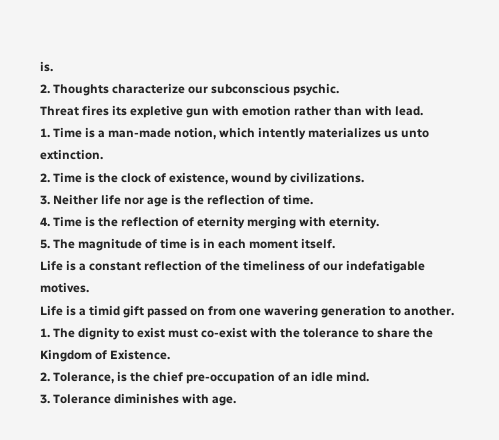is.
2. Thoughts characterize our subconscious psychic.
Threat fires its expletive gun with emotion rather than with lead.
1. Time is a man-made notion, which intently materializes us unto extinction.
2. Time is the clock of existence, wound by civilizations.
3. Neither life nor age is the reflection of time.
4. Time is the reflection of eternity merging with eternity.
5. The magnitude of time is in each moment itself.
Life is a constant reflection of the timeliness of our indefatigable motives.
Life is a timid gift passed on from one wavering generation to another.
1. The dignity to exist must co-exist with the tolerance to share the Kingdom of Existence.
2. Tolerance, is the chief pre-occupation of an idle mind.
3. Tolerance diminishes with age.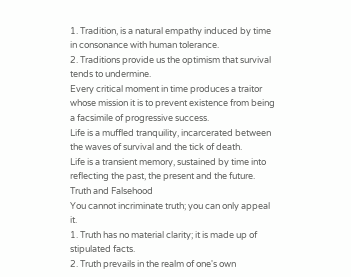1. Tradition, is a natural empathy induced by time in consonance with human tolerance.
2. Traditions provide us the optimism that survival tends to undermine.
Every critical moment in time produces a traitor whose mission it is to prevent existence from being a facsimile of progressive success.
Life is a muffled tranquility, incarcerated between the waves of survival and the tick of death.
Life is a transient memory, sustained by time into reflecting the past, the present and the future.
Truth and Falsehood
You cannot incriminate truth; you can only appeal it.
1. Truth has no material clarity; it is made up of stipulated facts.
2. Truth prevails in the realm of one's own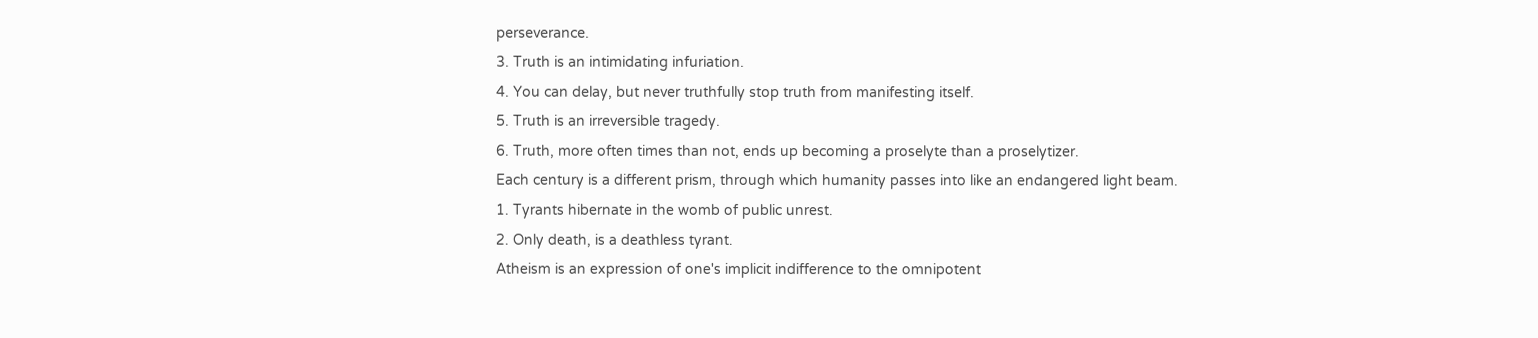perseverance.
3. Truth is an intimidating infuriation.
4. You can delay, but never truthfully stop truth from manifesting itself.
5. Truth is an irreversible tragedy.
6. Truth, more often times than not, ends up becoming a proselyte than a proselytizer.
Each century is a different prism, through which humanity passes into like an endangered light beam.
1. Tyrants hibernate in the womb of public unrest.
2. Only death, is a deathless tyrant.
Atheism is an expression of one's implicit indifference to the omnipotent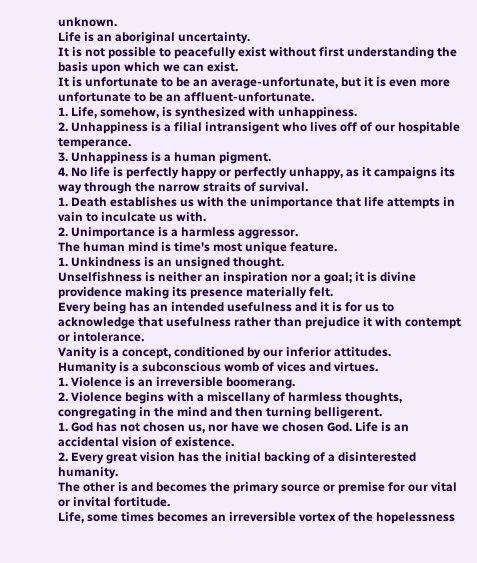unknown.
Life is an aboriginal uncertainty.
It is not possible to peacefully exist without first understanding the basis upon which we can exist.
It is unfortunate to be an average-unfortunate, but it is even more unfortunate to be an affluent-unfortunate.
1. Life, somehow, is synthesized with unhappiness.
2. Unhappiness is a filial intransigent who lives off of our hospitable temperance.
3. Unhappiness is a human pigment.
4. No life is perfectly happy or perfectly unhappy, as it campaigns its way through the narrow straits of survival.
1. Death establishes us with the unimportance that life attempts in vain to inculcate us with.
2. Unimportance is a harmless aggressor.
The human mind is time's most unique feature.
1. Unkindness is an unsigned thought.
Unselfishness is neither an inspiration nor a goal; it is divine providence making its presence materially felt.
Every being has an intended usefulness and it is for us to acknowledge that usefulness rather than prejudice it with contempt or intolerance.
Vanity is a concept, conditioned by our inferior attitudes.
Humanity is a subconscious womb of vices and virtues.
1. Violence is an irreversible boomerang.
2. Violence begins with a miscellany of harmless thoughts, congregating in the mind and then turning belligerent.
1. God has not chosen us, nor have we chosen God. Life is an accidental vision of existence.
2. Every great vision has the initial backing of a disinterested humanity.
The other is and becomes the primary source or premise for our vital or invital fortitude.
Life, some times becomes an irreversible vortex of the hopelessness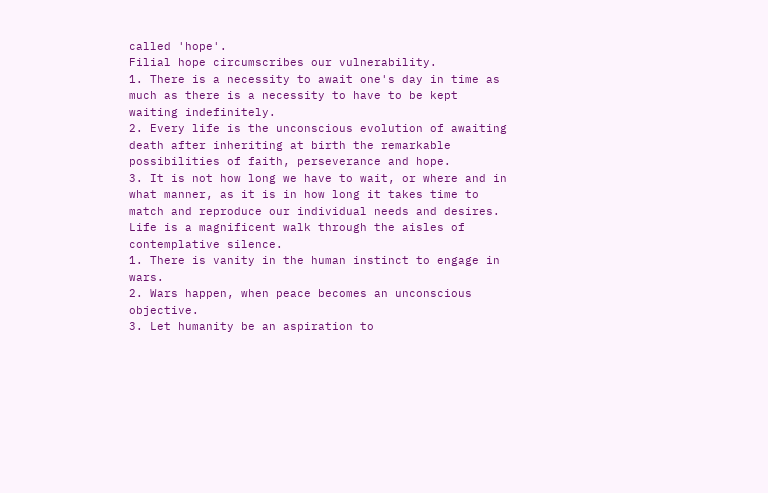called 'hope'.
Filial hope circumscribes our vulnerability.
1. There is a necessity to await one's day in time as much as there is a necessity to have to be kept waiting indefinitely.
2. Every life is the unconscious evolution of awaiting death after inheriting at birth the remarkable possibilities of faith, perseverance and hope.
3. It is not how long we have to wait, or where and in what manner, as it is in how long it takes time to match and reproduce our individual needs and desires.
Life is a magnificent walk through the aisles of contemplative silence.
1. There is vanity in the human instinct to engage in wars.
2. Wars happen, when peace becomes an unconscious objective.
3. Let humanity be an aspiration to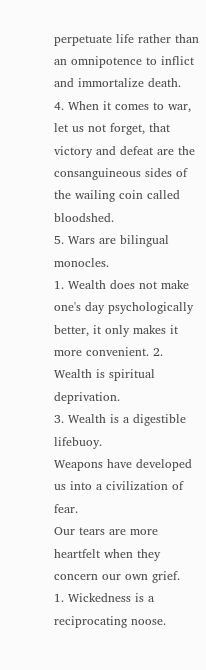perpetuate life rather than an omnipotence to inflict and immortalize death.
4. When it comes to war, let us not forget, that victory and defeat are the consanguineous sides of the wailing coin called bloodshed.
5. Wars are bilingual monocles.
1. Wealth does not make one's day psychologically better, it only makes it more convenient. 2. Wealth is spiritual deprivation.
3. Wealth is a digestible lifebuoy.
Weapons have developed us into a civilization of fear.
Our tears are more heartfelt when they concern our own grief.
1. Wickedness is a reciprocating noose.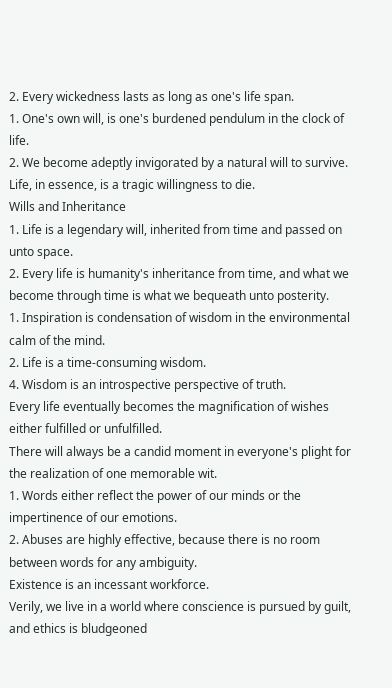2. Every wickedness lasts as long as one's life span.
1. One's own will, is one's burdened pendulum in the clock of life.
2. We become adeptly invigorated by a natural will to survive.
Life, in essence, is a tragic willingness to die.
Wills and Inheritance
1. Life is a legendary will, inherited from time and passed on unto space.
2. Every life is humanity's inheritance from time, and what we become through time is what we bequeath unto posterity.
1. Inspiration is condensation of wisdom in the environmental calm of the mind.
2. Life is a time-consuming wisdom.
4. Wisdom is an introspective perspective of truth.
Every life eventually becomes the magnification of wishes either fulfilled or unfulfilled.
There will always be a candid moment in everyone's plight for the realization of one memorable wit.
1. Words either reflect the power of our minds or the impertinence of our emotions.
2. Abuses are highly effective, because there is no room between words for any ambiguity.
Existence is an incessant workforce.
Verily, we live in a world where conscience is pursued by guilt, and ethics is bludgeoned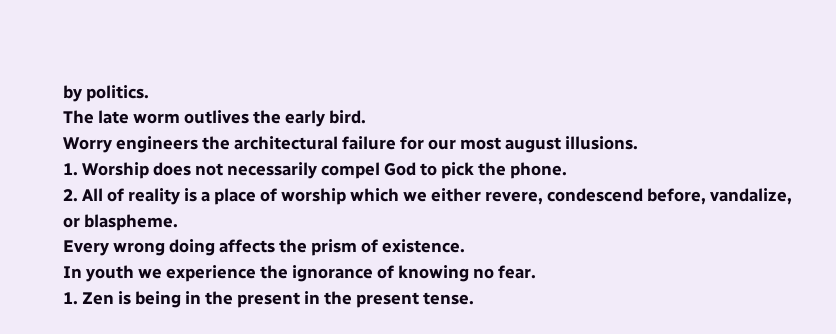by politics.
The late worm outlives the early bird.
Worry engineers the architectural failure for our most august illusions.
1. Worship does not necessarily compel God to pick the phone.
2. All of reality is a place of worship which we either revere, condescend before, vandalize, or blaspheme.
Every wrong doing affects the prism of existence.
In youth we experience the ignorance of knowing no fear.
1. Zen is being in the present in the present tense.